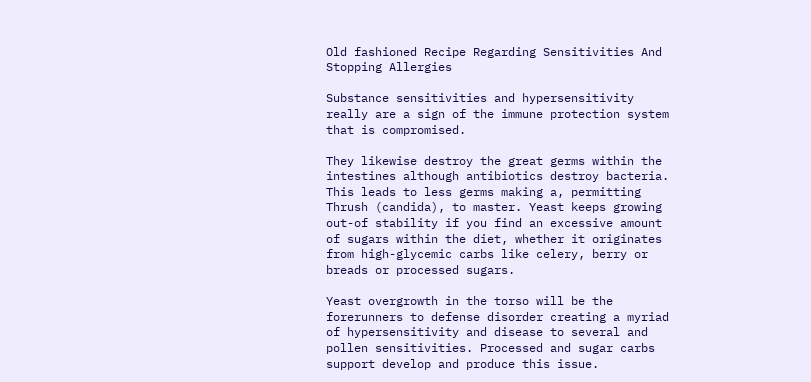Old fashioned Recipe Regarding Sensitivities And Stopping Allergies

Substance sensitivities and hypersensitivity really are a sign of the immune protection system that is compromised.

They likewise destroy the great germs within the intestines although antibiotics destroy bacteria. This leads to less germs making a, permitting Thrush (candida), to master. Yeast keeps growing out-of stability if you find an excessive amount of sugars within the diet, whether it originates from high-glycemic carbs like celery, berry or breads or processed sugars.

Yeast overgrowth in the torso will be the forerunners to defense disorder creating a myriad of hypersensitivity and disease to several and pollen sensitivities. Processed and sugar carbs support develop and produce this issue.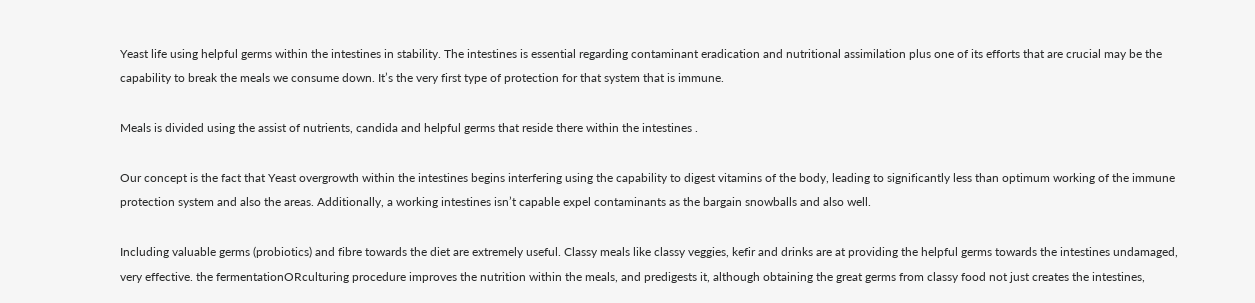Yeast life using helpful germs within the intestines in stability. The intestines is essential regarding contaminant eradication and nutritional assimilation plus one of its efforts that are crucial may be the capability to break the meals we consume down. It’s the very first type of protection for that system that is immune.

Meals is divided using the assist of nutrients, candida and helpful germs that reside there within the intestines .

Our concept is the fact that Yeast overgrowth within the intestines begins interfering using the capability to digest vitamins of the body, leading to significantly less than optimum working of the immune protection system and also the areas. Additionally, a working intestines isn’t capable expel contaminants as the bargain snowballs and also well.

Including valuable germs (probiotics) and fibre towards the diet are extremely useful. Classy meals like classy veggies, kefir and drinks are at providing the helpful germs towards the intestines undamaged, very effective. the fermentationORculturing procedure improves the nutrition within the meals, and predigests it, although obtaining the great germs from classy food not just creates the intestines,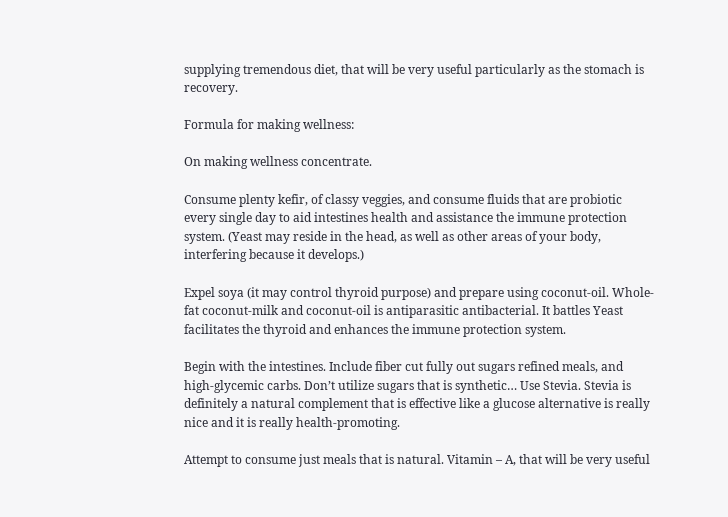supplying tremendous diet, that will be very useful particularly as the stomach is recovery.

Formula for making wellness:

On making wellness concentrate.

Consume plenty kefir, of classy veggies, and consume fluids that are probiotic every single day to aid intestines health and assistance the immune protection system. (Yeast may reside in the head, as well as other areas of your body, interfering because it develops.)

Expel soya (it may control thyroid purpose) and prepare using coconut-oil. Whole-fat coconut-milk and coconut-oil is antiparasitic antibacterial. It battles Yeast facilitates the thyroid and enhances the immune protection system.

Begin with the intestines. Include fiber cut fully out sugars refined meals, and high-glycemic carbs. Don’t utilize sugars that is synthetic… Use Stevia. Stevia is definitely a natural complement that is effective like a glucose alternative is really nice and it is really health-promoting.

Attempt to consume just meals that is natural. Vitamin – A, that will be very useful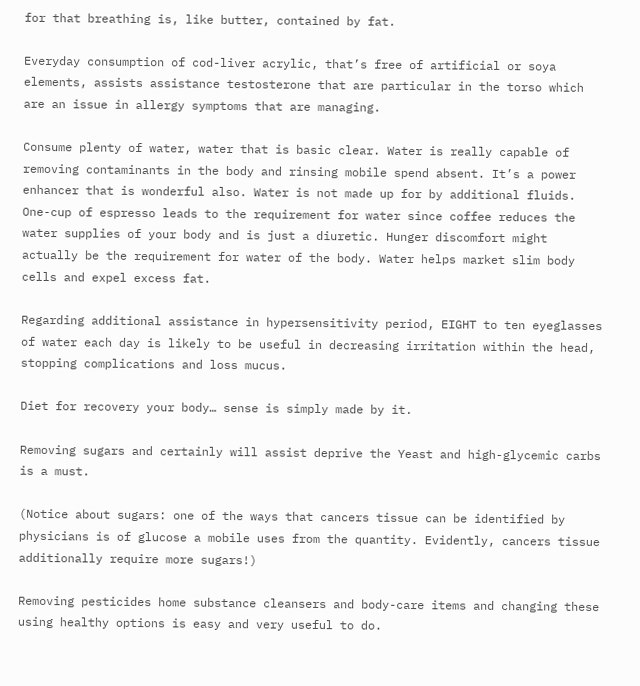for that breathing is, like butter, contained by fat.

Everyday consumption of cod-liver acrylic, that’s free of artificial or soya elements, assists assistance testosterone that are particular in the torso which are an issue in allergy symptoms that are managing.

Consume plenty of water, water that is basic clear. Water is really capable of removing contaminants in the body and rinsing mobile spend absent. It’s a power enhancer that is wonderful also. Water is not made up for by additional fluids. One-cup of espresso leads to the requirement for water since coffee reduces the water supplies of your body and is just a diuretic. Hunger discomfort might actually be the requirement for water of the body. Water helps market slim body cells and expel excess fat.

Regarding additional assistance in hypersensitivity period, EIGHT to ten eyeglasses of water each day is likely to be useful in decreasing irritation within the head, stopping complications and loss mucus.

Diet for recovery your body… sense is simply made by it.

Removing sugars and certainly will assist deprive the Yeast and high-glycemic carbs is a must.

(Notice about sugars: one of the ways that cancers tissue can be identified by physicians is of glucose a mobile uses from the quantity. Evidently, cancers tissue additionally require more sugars!)

Removing pesticides home substance cleansers and body-care items and changing these using healthy options is easy and very useful to do.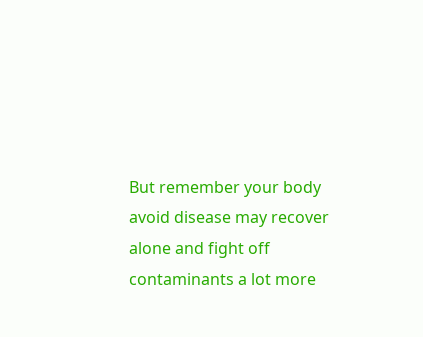But remember your body avoid disease may recover alone and fight off contaminants a lot more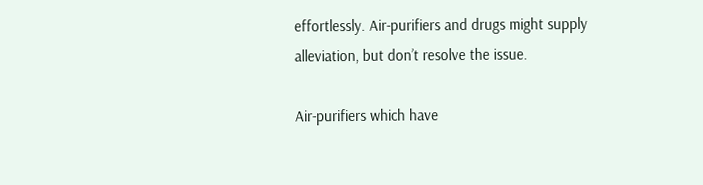effortlessly. Air-purifiers and drugs might supply alleviation, but don’t resolve the issue.

Air-purifiers which have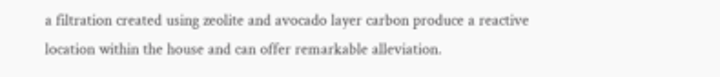a filtration created using zeolite and avocado layer carbon produce a reactive location within the house and can offer remarkable alleviation.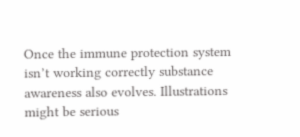Once the immune protection system isn’t working correctly substance awareness also evolves. Illustrations might be serious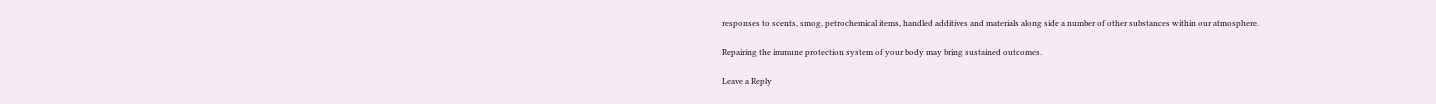responses to scents, smog, petrochemical items, handled additives and materials along side a number of other substances within our atmosphere.

Repairing the immune protection system of your body may bring sustained outcomes.

Leave a Reply